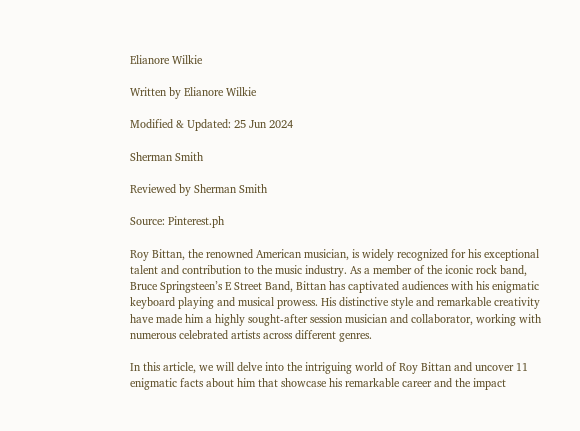Elianore Wilkie

Written by Elianore Wilkie

Modified & Updated: 25 Jun 2024

Sherman Smith

Reviewed by Sherman Smith

Source: Pinterest.ph

Roy Bittan, the renowned American musician, is widely recognized for his exceptional talent and contribution to the music industry. As a member of the iconic rock band, Bruce Springsteen’s E Street Band, Bittan has captivated audiences with his enigmatic keyboard playing and musical prowess. His distinctive style and remarkable creativity have made him a highly sought-after session musician and collaborator, working with numerous celebrated artists across different genres.

In this article, we will delve into the intriguing world of Roy Bittan and uncover 11 enigmatic facts about him that showcase his remarkable career and the impact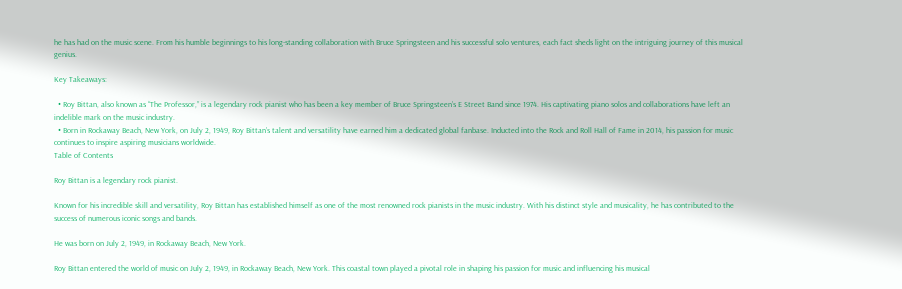he has had on the music scene. From his humble beginnings to his long-standing collaboration with Bruce Springsteen and his successful solo ventures, each fact sheds light on the intriguing journey of this musical genius.

Key Takeaways:

  • Roy Bittan, also known as “The Professor,” is a legendary rock pianist who has been a key member of Bruce Springsteen’s E Street Band since 1974. His captivating piano solos and collaborations have left an indelible mark on the music industry.
  • Born in Rockaway Beach, New York, on July 2, 1949, Roy Bittan’s talent and versatility have earned him a dedicated global fanbase. Inducted into the Rock and Roll Hall of Fame in 2014, his passion for music continues to inspire aspiring musicians worldwide.
Table of Contents

Roy Bittan is a legendary rock pianist.

Known for his incredible skill and versatility, Roy Bittan has established himself as one of the most renowned rock pianists in the music industry. With his distinct style and musicality, he has contributed to the success of numerous iconic songs and bands.

He was born on July 2, 1949, in Rockaway Beach, New York.

Roy Bittan entered the world of music on July 2, 1949, in Rockaway Beach, New York. This coastal town played a pivotal role in shaping his passion for music and influencing his musical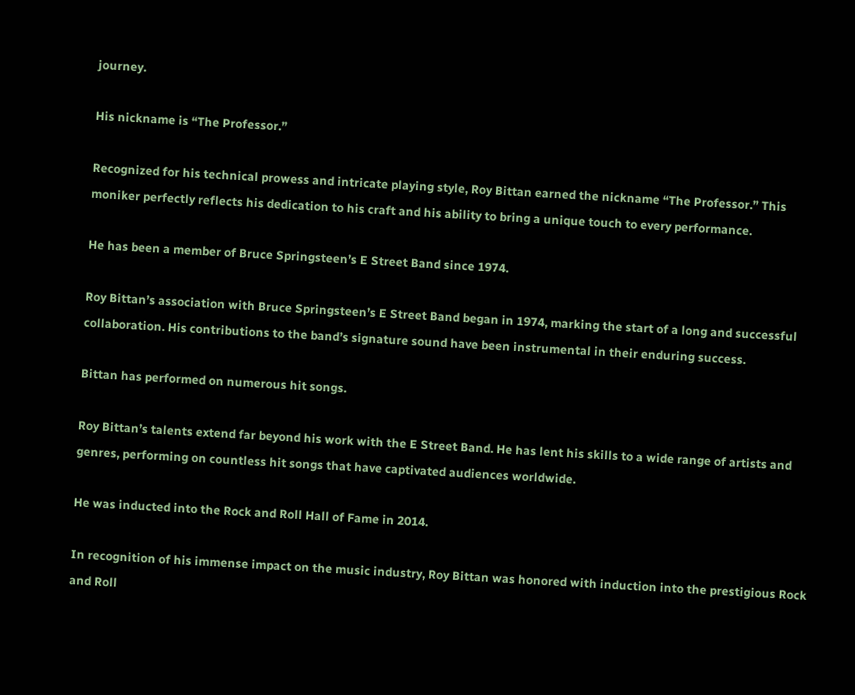journey.

His nickname is “The Professor.”

Recognized for his technical prowess and intricate playing style, Roy Bittan earned the nickname “The Professor.” This moniker perfectly reflects his dedication to his craft and his ability to bring a unique touch to every performance.

He has been a member of Bruce Springsteen’s E Street Band since 1974.

Roy Bittan’s association with Bruce Springsteen’s E Street Band began in 1974, marking the start of a long and successful collaboration. His contributions to the band’s signature sound have been instrumental in their enduring success.

Bittan has performed on numerous hit songs.

Roy Bittan’s talents extend far beyond his work with the E Street Band. He has lent his skills to a wide range of artists and genres, performing on countless hit songs that have captivated audiences worldwide.

He was inducted into the Rock and Roll Hall of Fame in 2014.

In recognition of his immense impact on the music industry, Roy Bittan was honored with induction into the prestigious Rock and Roll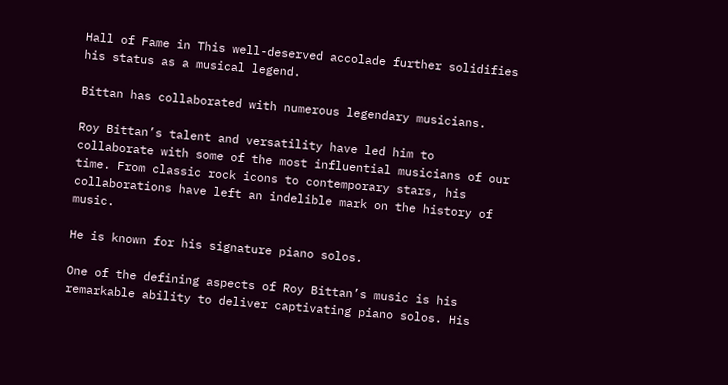Hall of Fame in This well-deserved accolade further solidifies his status as a musical legend.

Bittan has collaborated with numerous legendary musicians.

Roy Bittan’s talent and versatility have led him to collaborate with some of the most influential musicians of our time. From classic rock icons to contemporary stars, his collaborations have left an indelible mark on the history of music.

He is known for his signature piano solos.

One of the defining aspects of Roy Bittan’s music is his remarkable ability to deliver captivating piano solos. His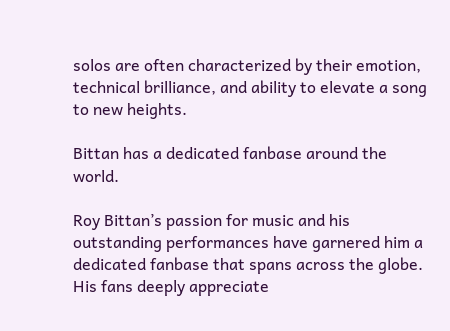solos are often characterized by their emotion, technical brilliance, and ability to elevate a song to new heights.

Bittan has a dedicated fanbase around the world.

Roy Bittan’s passion for music and his outstanding performances have garnered him a dedicated fanbase that spans across the globe. His fans deeply appreciate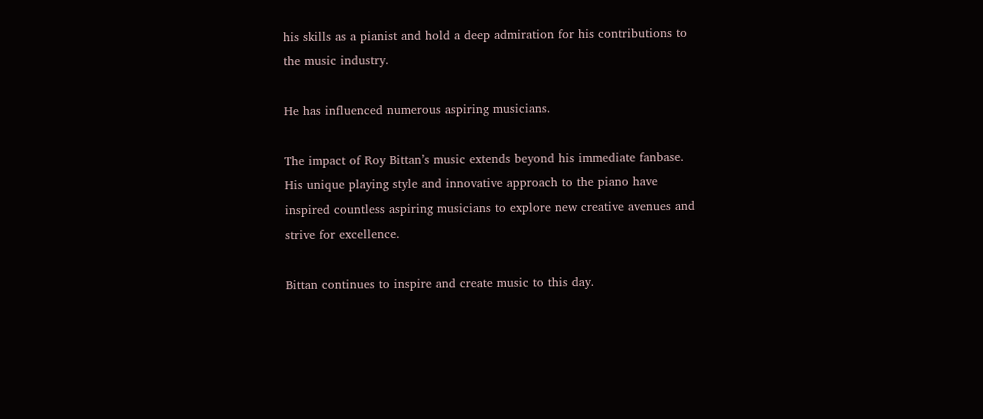his skills as a pianist and hold a deep admiration for his contributions to the music industry.

He has influenced numerous aspiring musicians.

The impact of Roy Bittan’s music extends beyond his immediate fanbase. His unique playing style and innovative approach to the piano have inspired countless aspiring musicians to explore new creative avenues and strive for excellence.

Bittan continues to inspire and create music to this day.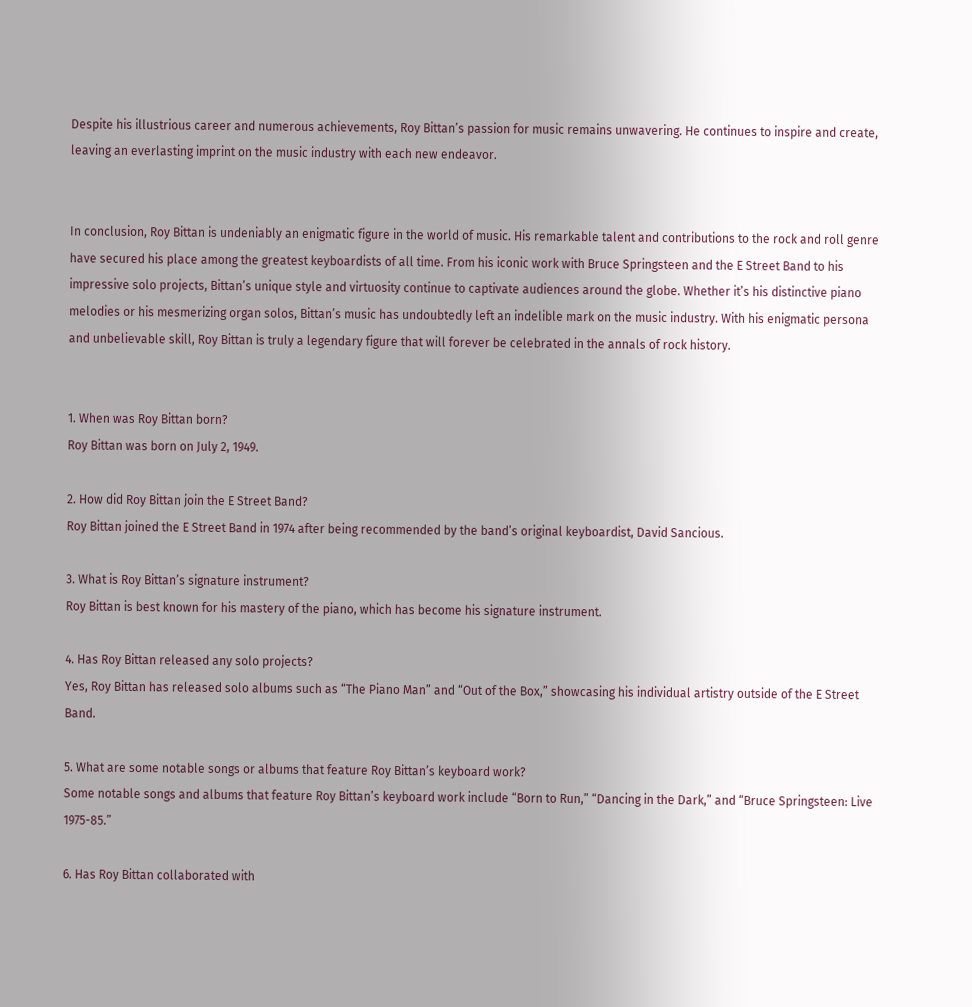Despite his illustrious career and numerous achievements, Roy Bittan’s passion for music remains unwavering. He continues to inspire and create, leaving an everlasting imprint on the music industry with each new endeavor.


In conclusion, Roy Bittan is undeniably an enigmatic figure in the world of music. His remarkable talent and contributions to the rock and roll genre have secured his place among the greatest keyboardists of all time. From his iconic work with Bruce Springsteen and the E Street Band to his impressive solo projects, Bittan’s unique style and virtuosity continue to captivate audiences around the globe. Whether it’s his distinctive piano melodies or his mesmerizing organ solos, Bittan’s music has undoubtedly left an indelible mark on the music industry. With his enigmatic persona and unbelievable skill, Roy Bittan is truly a legendary figure that will forever be celebrated in the annals of rock history.


1. When was Roy Bittan born?
Roy Bittan was born on July 2, 1949.

2. How did Roy Bittan join the E Street Band?
Roy Bittan joined the E Street Band in 1974 after being recommended by the band’s original keyboardist, David Sancious.

3. What is Roy Bittan’s signature instrument?
Roy Bittan is best known for his mastery of the piano, which has become his signature instrument.

4. Has Roy Bittan released any solo projects?
Yes, Roy Bittan has released solo albums such as “The Piano Man” and “Out of the Box,” showcasing his individual artistry outside of the E Street Band.

5. What are some notable songs or albums that feature Roy Bittan’s keyboard work?
Some notable songs and albums that feature Roy Bittan’s keyboard work include “Born to Run,” “Dancing in the Dark,” and “Bruce Springsteen: Live 1975-85.”

6. Has Roy Bittan collaborated with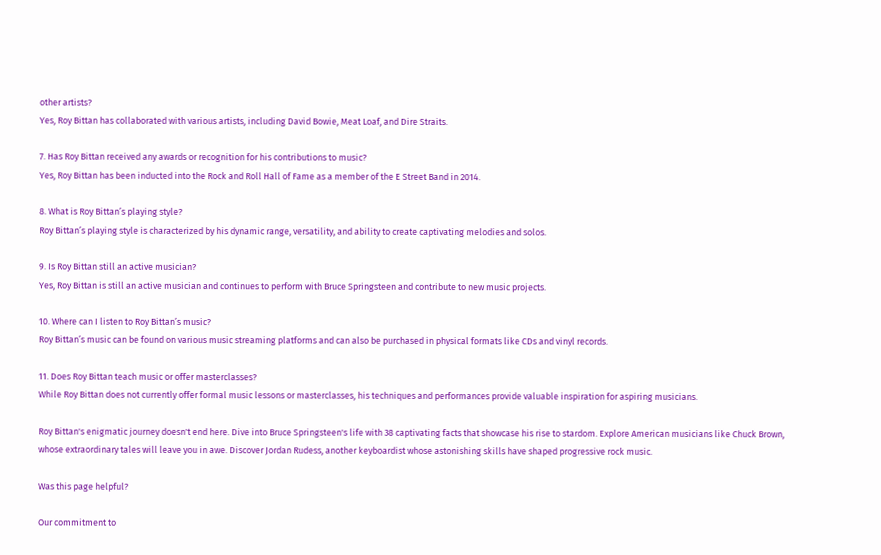other artists?
Yes, Roy Bittan has collaborated with various artists, including David Bowie, Meat Loaf, and Dire Straits.

7. Has Roy Bittan received any awards or recognition for his contributions to music?
Yes, Roy Bittan has been inducted into the Rock and Roll Hall of Fame as a member of the E Street Band in 2014.

8. What is Roy Bittan’s playing style?
Roy Bittan’s playing style is characterized by his dynamic range, versatility, and ability to create captivating melodies and solos.

9. Is Roy Bittan still an active musician?
Yes, Roy Bittan is still an active musician and continues to perform with Bruce Springsteen and contribute to new music projects.

10. Where can I listen to Roy Bittan’s music?
Roy Bittan’s music can be found on various music streaming platforms and can also be purchased in physical formats like CDs and vinyl records.

11. Does Roy Bittan teach music or offer masterclasses?
While Roy Bittan does not currently offer formal music lessons or masterclasses, his techniques and performances provide valuable inspiration for aspiring musicians.

Roy Bittan's enigmatic journey doesn't end here. Dive into Bruce Springsteen's life with 38 captivating facts that showcase his rise to stardom. Explore American musicians like Chuck Brown, whose extraordinary tales will leave you in awe. Discover Jordan Rudess, another keyboardist whose astonishing skills have shaped progressive rock music.

Was this page helpful?

Our commitment to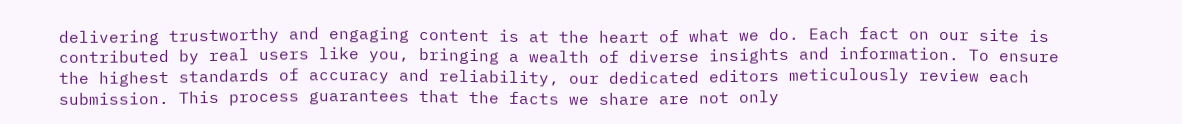delivering trustworthy and engaging content is at the heart of what we do. Each fact on our site is contributed by real users like you, bringing a wealth of diverse insights and information. To ensure the highest standards of accuracy and reliability, our dedicated editors meticulously review each submission. This process guarantees that the facts we share are not only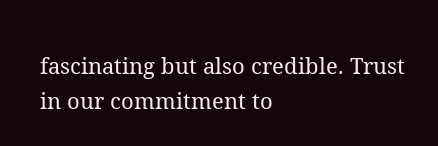fascinating but also credible. Trust in our commitment to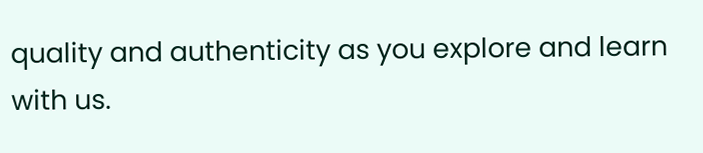quality and authenticity as you explore and learn with us.